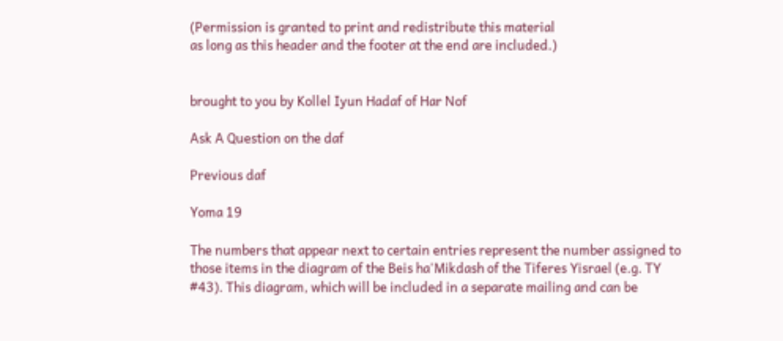(Permission is granted to print and redistribute this material
as long as this header and the footer at the end are included.)


brought to you by Kollel Iyun Hadaf of Har Nof

Ask A Question on the daf

Previous daf

Yoma 19

The numbers that appear next to certain entries represent the number assigned to those items in the diagram of the Beis ha'Mikdash of the Tiferes Yisrael (e.g. TY #43). This diagram, which will be included in a separate mailing and can be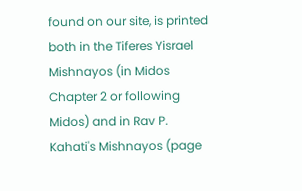found on our site, is printed both in the Tiferes Yisrael Mishnayos (in Midos Chapter 2 or following Midos) and in Rav P. Kahati's Mishnayos (page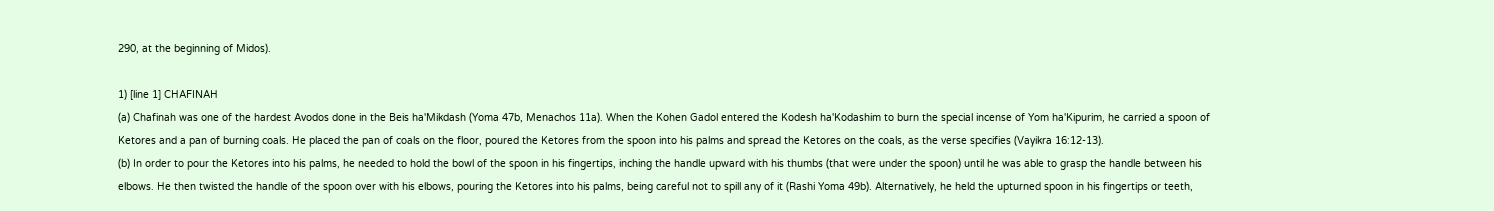290, at the beginning of Midos).

1) [line 1] CHAFINAH
(a) Chafinah was one of the hardest Avodos done in the Beis ha'Mikdash (Yoma 47b, Menachos 11a). When the Kohen Gadol entered the Kodesh ha'Kodashim to burn the special incense of Yom ha'Kipurim, he carried a spoon of Ketores and a pan of burning coals. He placed the pan of coals on the floor, poured the Ketores from the spoon into his palms and spread the Ketores on the coals, as the verse specifies (Vayikra 16:12-13).
(b) In order to pour the Ketores into his palms, he needed to hold the bowl of the spoon in his fingertips, inching the handle upward with his thumbs (that were under the spoon) until he was able to grasp the handle between his elbows. He then twisted the handle of the spoon over with his elbows, pouring the Ketores into his palms, being careful not to spill any of it (Rashi Yoma 49b). Alternatively, he held the upturned spoon in his fingertips or teeth,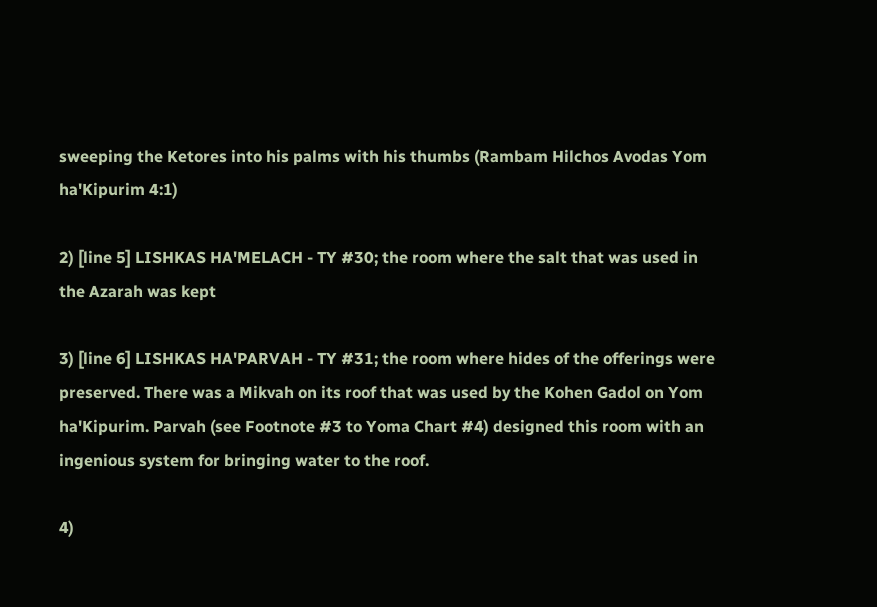sweeping the Ketores into his palms with his thumbs (Rambam Hilchos Avodas Yom ha'Kipurim 4:1)

2) [line 5] LISHKAS HA'MELACH - TY #30; the room where the salt that was used in the Azarah was kept

3) [line 6] LISHKAS HA'PARVAH - TY #31; the room where hides of the offerings were preserved. There was a Mikvah on its roof that was used by the Kohen Gadol on Yom ha'Kipurim. Parvah (see Footnote #3 to Yoma Chart #4) designed this room with an ingenious system for bringing water to the roof.

4)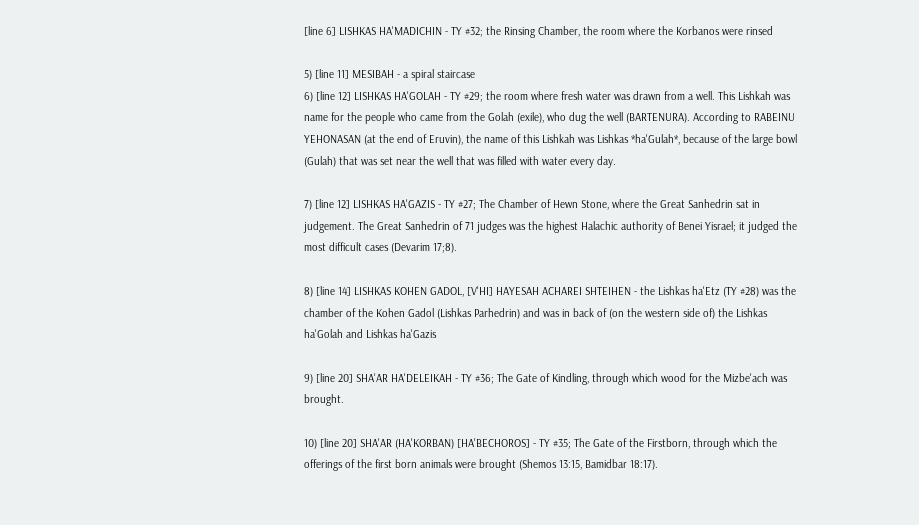[line 6] LISHKAS HA'MADICHIN - TY #32; the Rinsing Chamber, the room where the Korbanos were rinsed

5) [line 11] MESIBAH - a spiral staircase
6) [line 12] LISHKAS HA'GOLAH - TY #29; the room where fresh water was drawn from a well. This Lishkah was name for the people who came from the Golah (exile), who dug the well (BARTENURA). According to RABEINU YEHONASAN (at the end of Eruvin), the name of this Lishkah was Lishkas *ha'Gulah*, because of the large bowl (Gulah) that was set near the well that was filled with water every day.

7) [line 12] LISHKAS HA'GAZIS - TY #27; The Chamber of Hewn Stone, where the Great Sanhedrin sat in judgement. The Great Sanhedrin of 71 judges was the highest Halachic authority of Benei Yisrael; it judged the most difficult cases (Devarim 17;8).

8) [line 14] LISHKAS KOHEN GADOL, [V'HI] HAYESAH ACHAREI SHTEIHEN - the Lishkas ha'Etz (TY #28) was the chamber of the Kohen Gadol (Lishkas Parhedrin) and was in back of (on the western side of) the Lishkas ha'Golah and Lishkas ha'Gazis

9) [line 20] SHA'AR HA'DELEIKAH - TY #36; The Gate of Kindling, through which wood for the Mizbe'ach was brought.

10) [line 20] SHA'AR (HA'KORBAN) [HA'BECHOROS] - TY #35; The Gate of the Firstborn, through which the offerings of the first born animals were brought (Shemos 13:15, Bamidbar 18:17).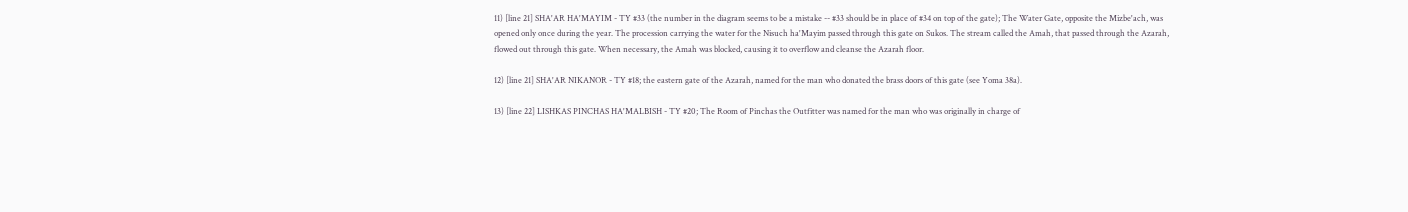11) [line 21] SHA'AR HA'MAYIM - TY #33 (the number in the diagram seems to be a mistake -- #33 should be in place of #34 on top of the gate); The Water Gate, opposite the Mizbe'ach, was opened only once during the year. The procession carrying the water for the Nisuch ha'Mayim passed through this gate on Sukos. The stream called the Amah, that passed through the Azarah, flowed out through this gate. When necessary, the Amah was blocked, causing it to overflow and cleanse the Azarah floor.

12) [line 21] SHA'AR NIKANOR - TY #18; the eastern gate of the Azarah, named for the man who donated the brass doors of this gate (see Yoma 38a).

13) [line 22] LISHKAS PINCHAS HA'MALBISH - TY #20; The Room of Pinchas the Outfitter was named for the man who was originally in charge of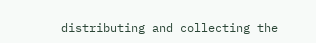distributing and collecting the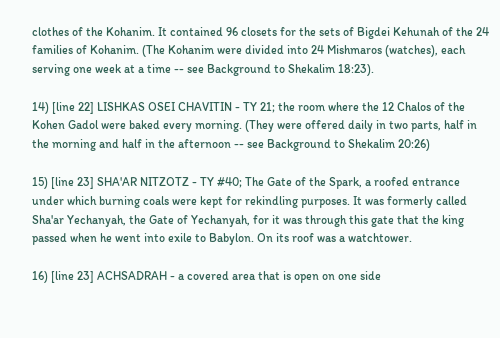clothes of the Kohanim. It contained 96 closets for the sets of Bigdei Kehunah of the 24 families of Kohanim. (The Kohanim were divided into 24 Mishmaros (watches), each serving one week at a time -- see Background to Shekalim 18:23).

14) [line 22] LISHKAS OSEI CHAVITIN - TY 21; the room where the 12 Chalos of the Kohen Gadol were baked every morning. (They were offered daily in two parts, half in the morning and half in the afternoon -- see Background to Shekalim 20:26)

15) [line 23] SHA'AR NITZOTZ - TY #40; The Gate of the Spark, a roofed entrance under which burning coals were kept for rekindling purposes. It was formerly called Sha'ar Yechanyah, the Gate of Yechanyah, for it was through this gate that the king passed when he went into exile to Babylon. On its roof was a watchtower.

16) [line 23] ACHSADRAH - a covered area that is open on one side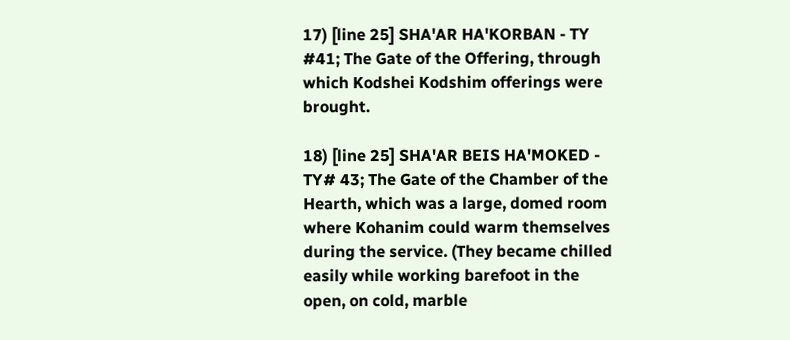17) [line 25] SHA'AR HA'KORBAN - TY #41; The Gate of the Offering, through which Kodshei Kodshim offerings were brought.

18) [line 25] SHA'AR BEIS HA'MOKED - TY# 43; The Gate of the Chamber of the Hearth, which was a large, domed room where Kohanim could warm themselves during the service. (They became chilled easily while working barefoot in the open, on cold, marble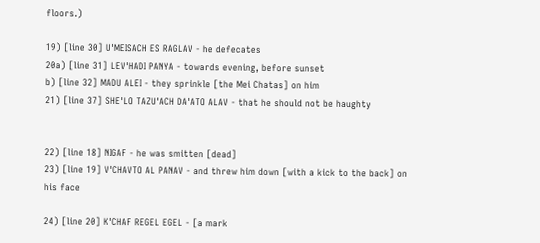floors.)

19) [line 30] U'MEISACH ES RAGLAV - he defecates
20a) [line 31] LEV'HADI PANYA - towards evening, before sunset
b) [line 32] MADU ALEI - they sprinkle [the Mei Chatas] on him
21) [line 37] SHE'LO TAZU'ACH DA'ATO ALAV - that he should not be haughty


22) [line 18] NIGAF - he was smitten [dead]
23) [line 19] V'CHAVTO AL PANAV - and threw him down [with a kick to the back] on his face

24) [line 20] K'CHAF REGEL EGEL - [a mark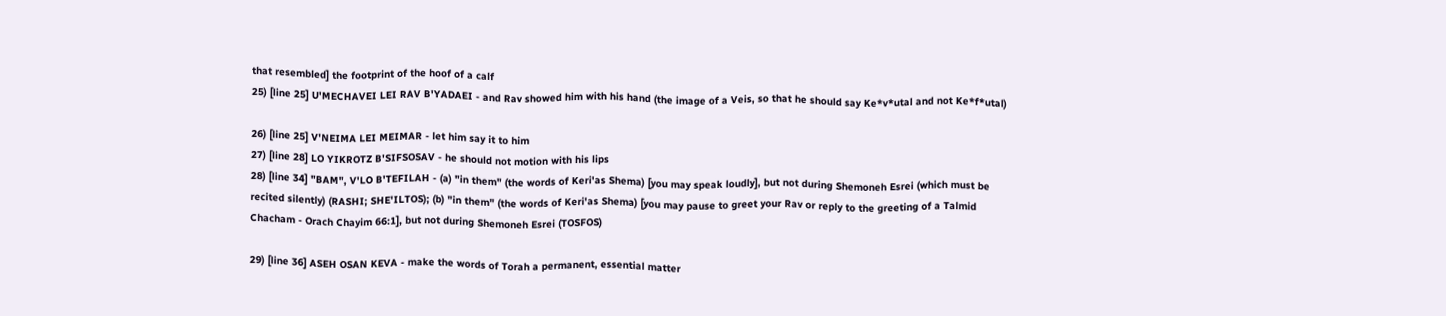that resembled] the footprint of the hoof of a calf
25) [line 25] U'MECHAVEI LEI RAV B'YADAEI - and Rav showed him with his hand (the image of a Veis, so that he should say Ke*v*utal and not Ke*f*utal)

26) [line 25] V'NEIMA LEI MEIMAR - let him say it to him
27) [line 28] LO YIKROTZ B'SIFSOSAV - he should not motion with his lips
28) [line 34] "BAM", V'LO B'TEFILAH - (a) "in them" (the words of Keri'as Shema) [you may speak loudly], but not during Shemoneh Esrei (which must be recited silently) (RASHI; SHE'ILTOS); (b) "in them" (the words of Keri'as Shema) [you may pause to greet your Rav or reply to the greeting of a Talmid Chacham - Orach Chayim 66:1], but not during Shemoneh Esrei (TOSFOS)

29) [line 36] ASEH OSAN KEVA - make the words of Torah a permanent, essential matter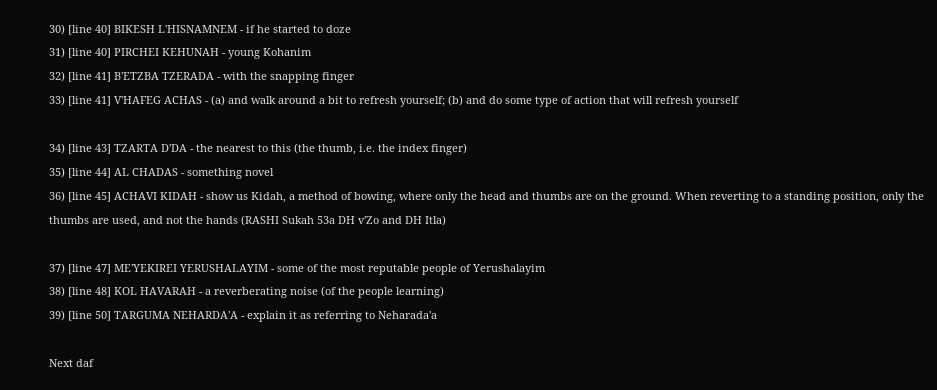30) [line 40] BIKESH L'HISNAMNEM - if he started to doze
31) [line 40] PIRCHEI KEHUNAH - young Kohanim
32) [line 41] B'ETZBA TZERADA - with the snapping finger
33) [line 41] V'HAFEG ACHAS - (a) and walk around a bit to refresh yourself; (b) and do some type of action that will refresh yourself

34) [line 43] TZARTA D'DA - the nearest to this (the thumb, i.e. the index finger)
35) [line 44] AL CHADAS - something novel
36) [line 45] ACHAVI KIDAH - show us Kidah, a method of bowing, where only the head and thumbs are on the ground. When reverting to a standing position, only the thumbs are used, and not the hands (RASHI Sukah 53a DH v'Zo and DH Itla)

37) [line 47] ME'YEKIREI YERUSHALAYIM - some of the most reputable people of Yerushalayim
38) [line 48] KOL HAVARAH - a reverberating noise (of the people learning)
39) [line 50] TARGUMA NEHARDA'A - explain it as referring to Neharada'a

Next daf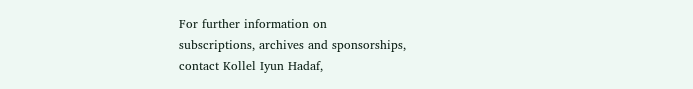For further information on
subscriptions, archives and sponsorships,
contact Kollel Iyun Hadaf,